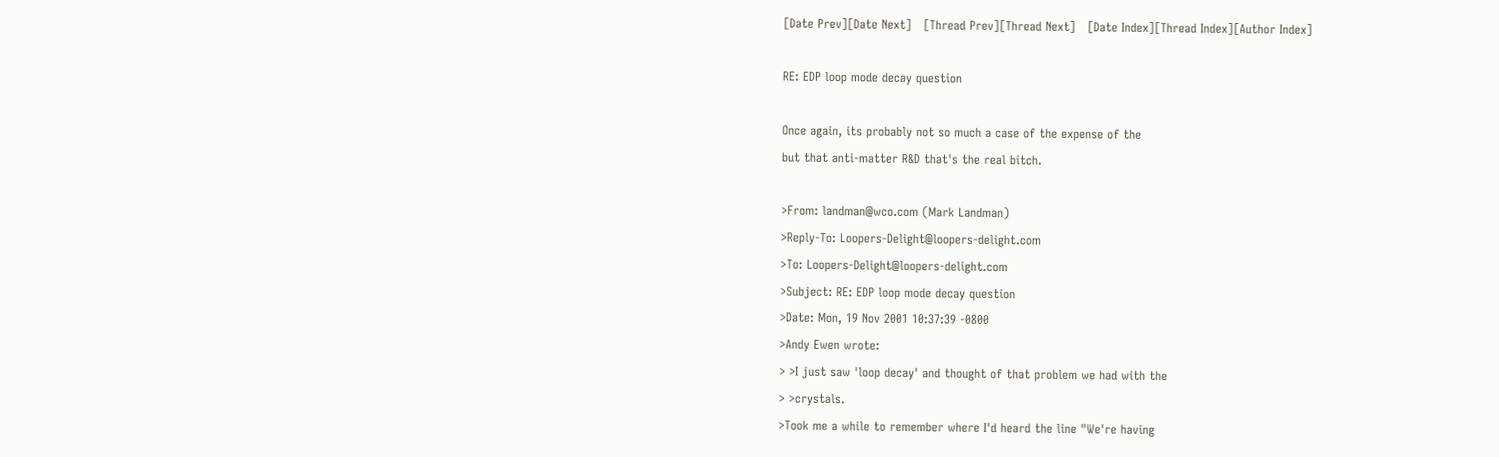[Date Prev][Date Next]   [Thread Prev][Thread Next]   [Date Index][Thread Index][Author Index]

RE: EDP loop mode decay question

Once again, its probably not so much a case of the expense of the
but that anti-matter R&D that's the real bitch.

>From: landman@wco.com (Mark Landman)
>Reply-To: Loopers-Delight@loopers-delight.com
>To: Loopers-Delight@loopers-delight.com
>Subject: RE: EDP loop mode decay question
>Date: Mon, 19 Nov 2001 10:37:39 -0800
>Andy Ewen wrote:
> >I just saw 'loop decay' and thought of that problem we had with the
> >crystals.
>Took me a while to remember where I'd heard the line "We're having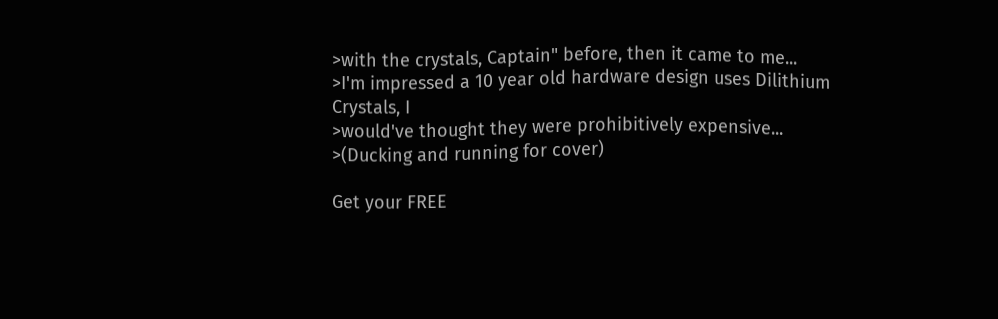>with the crystals, Captain" before, then it came to me...
>I'm impressed a 10 year old hardware design uses Dilithium Crystals, I
>would've thought they were prohibitively expensive...
>(Ducking and running for cover)

Get your FREE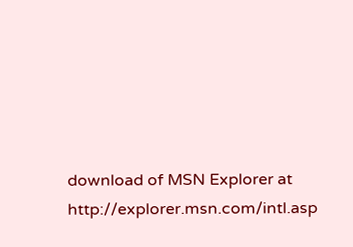download of MSN Explorer at http://explorer.msn.com/intl.asp